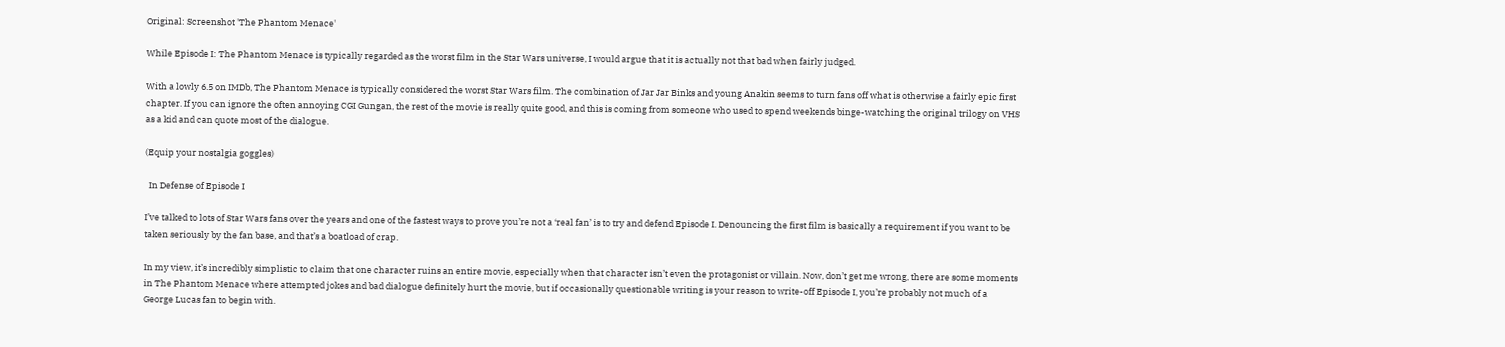Original: Screenshot 'The Phantom Menace'

While Episode I: The Phantom Menace is typically regarded as the worst film in the Star Wars universe, I would argue that it is actually not that bad when fairly judged.

With a lowly 6.5 on IMDb, The Phantom Menace is typically considered the worst Star Wars film. The combination of Jar Jar Binks and young Anakin seems to turn fans off what is otherwise a fairly epic first chapter. If you can ignore the often annoying CGI Gungan, the rest of the movie is really quite good, and this is coming from someone who used to spend weekends binge-watching the original trilogy on VHS as a kid and can quote most of the dialogue.

(Equip your nostalgia goggles)

  In Defense of Episode I

I’ve talked to lots of Star Wars fans over the years and one of the fastest ways to prove you’re not a ‘real fan’ is to try and defend Episode I. Denouncing the first film is basically a requirement if you want to be taken seriously by the fan base, and that’s a boatload of crap.

In my view, it’s incredibly simplistic to claim that one character ruins an entire movie, especially when that character isn’t even the protagonist or villain. Now, don’t get me wrong, there are some moments in The Phantom Menace where attempted jokes and bad dialogue definitely hurt the movie, but if occasionally questionable writing is your reason to write-off Episode I, you’re probably not much of a George Lucas fan to begin with.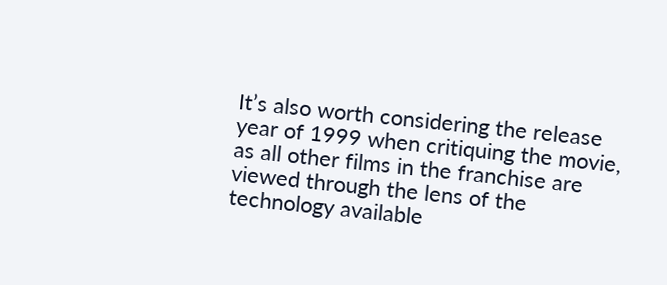It’s also worth considering the release year of 1999 when critiquing the movie, as all other films in the franchise are viewed through the lens of the technology available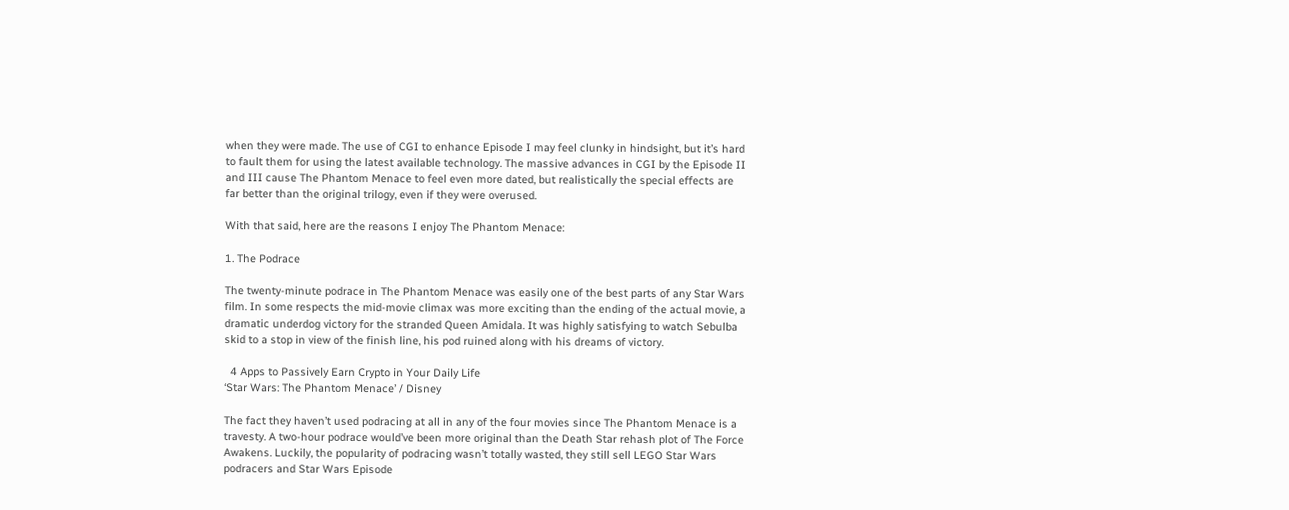when they were made. The use of CGI to enhance Episode I may feel clunky in hindsight, but it’s hard to fault them for using the latest available technology. The massive advances in CGI by the Episode II and III cause The Phantom Menace to feel even more dated, but realistically the special effects are far better than the original trilogy, even if they were overused.

With that said, here are the reasons I enjoy The Phantom Menace:

1. The Podrace

The twenty-minute podrace in The Phantom Menace was easily one of the best parts of any Star Wars film. In some respects the mid-movie climax was more exciting than the ending of the actual movie, a dramatic underdog victory for the stranded Queen Amidala. It was highly satisfying to watch Sebulba skid to a stop in view of the finish line, his pod ruined along with his dreams of victory.

  4 Apps to Passively Earn Crypto in Your Daily Life
‘Star Wars: The Phantom Menace’ / Disney

The fact they haven’t used podracing at all in any of the four movies since The Phantom Menace is a travesty. A two-hour podrace would’ve been more original than the Death Star rehash plot of The Force Awakens. Luckily, the popularity of podracing wasn’t totally wasted, they still sell LEGO Star Wars podracers and Star Wars Episode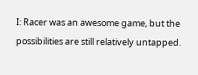I: Racer was an awesome game, but the possibilities are still relatively untapped.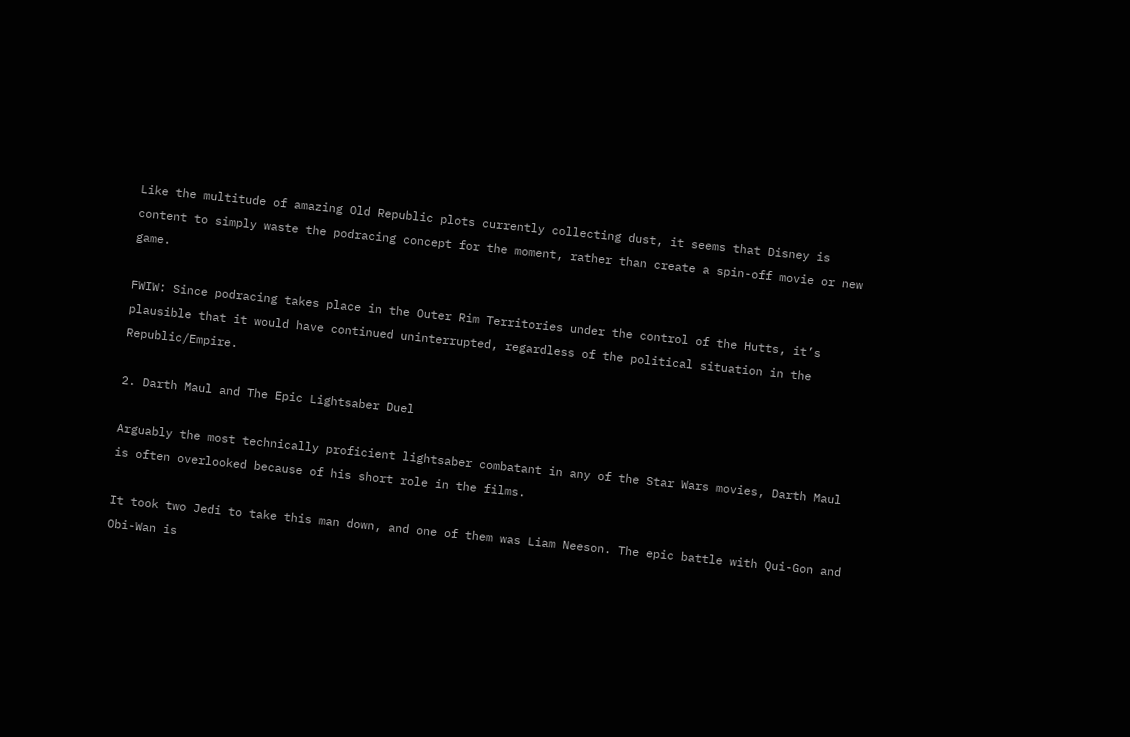Like the multitude of amazing Old Republic plots currently collecting dust, it seems that Disney is content to simply waste the podracing concept for the moment, rather than create a spin-off movie or new game.

FWIW: Since podracing takes place in the Outer Rim Territories under the control of the Hutts, it’s plausible that it would have continued uninterrupted, regardless of the political situation in the Republic/Empire.

2. Darth Maul and The Epic Lightsaber Duel

Arguably the most technically proficient lightsaber combatant in any of the Star Wars movies, Darth Maul is often overlooked because of his short role in the films.

It took two Jedi to take this man down, and one of them was Liam Neeson. The epic battle with Qui-Gon and Obi-Wan is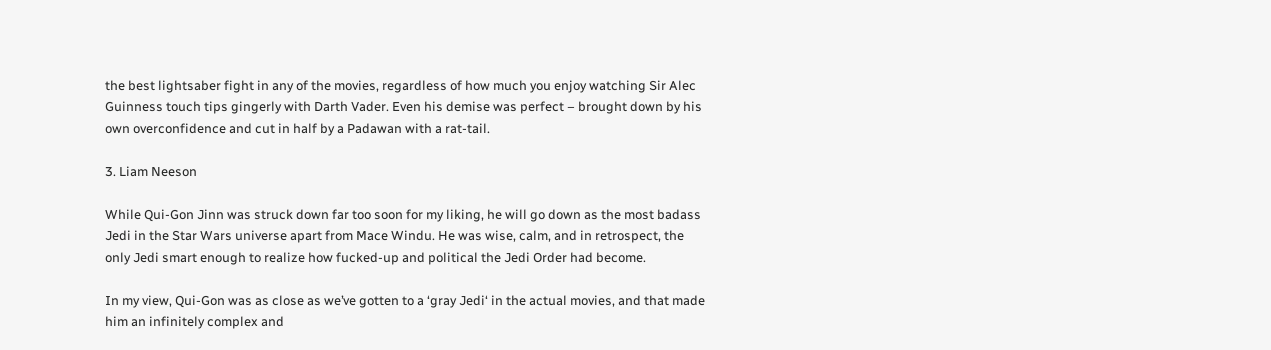the best lightsaber fight in any of the movies, regardless of how much you enjoy watching Sir Alec Guinness touch tips gingerly with Darth Vader. Even his demise was perfect – brought down by his own overconfidence and cut in half by a Padawan with a rat-tail.

3. Liam Neeson

While Qui-Gon Jinn was struck down far too soon for my liking, he will go down as the most badass Jedi in the Star Wars universe apart from Mace Windu. He was wise, calm, and in retrospect, the only Jedi smart enough to realize how fucked-up and political the Jedi Order had become.

In my view, Qui-Gon was as close as we’ve gotten to a ‘gray Jedi‘ in the actual movies, and that made him an infinitely complex and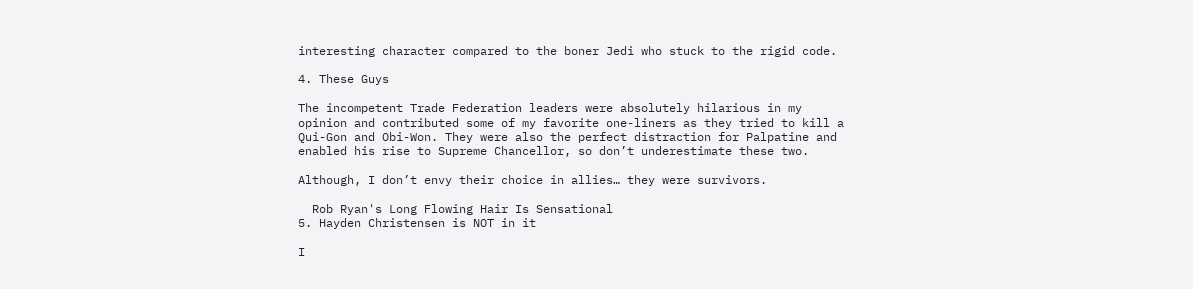interesting character compared to the boner Jedi who stuck to the rigid code.

4. These Guys

The incompetent Trade Federation leaders were absolutely hilarious in my opinion and contributed some of my favorite one-liners as they tried to kill a Qui-Gon and Obi-Won. They were also the perfect distraction for Palpatine and enabled his rise to Supreme Chancellor, so don’t underestimate these two.

Although, I don’t envy their choice in allies… they were survivors.

  Rob Ryan's Long Flowing Hair Is Sensational
5. Hayden Christensen is NOT in it

I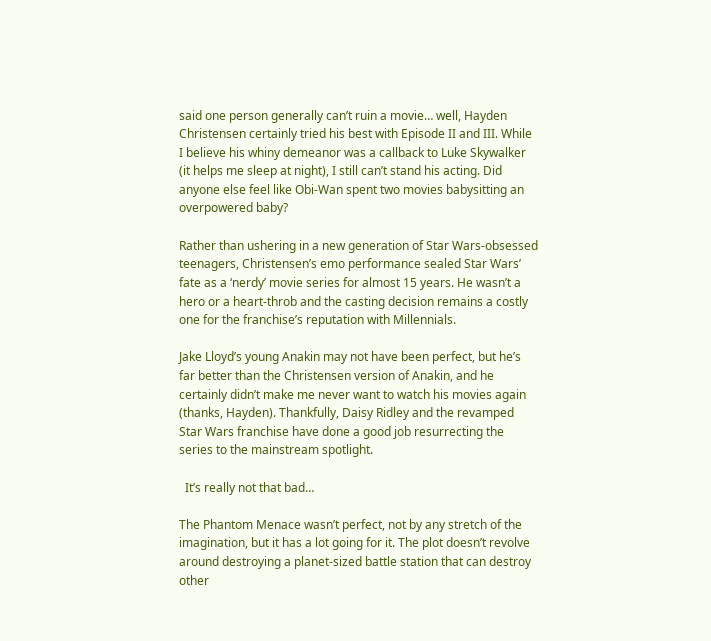said one person generally can’t ruin a movie… well, Hayden Christensen certainly tried his best with Episode II and III. While I believe his whiny demeanor was a callback to Luke Skywalker (it helps me sleep at night), I still can’t stand his acting. Did anyone else feel like Obi-Wan spent two movies babysitting an overpowered baby?

Rather than ushering in a new generation of Star Wars-obsessed teenagers, Christensen’s emo performance sealed Star Wars’ fate as a ‘nerdy’ movie series for almost 15 years. He wasn’t a hero or a heart-throb and the casting decision remains a costly one for the franchise’s reputation with Millennials.

Jake Lloyd’s young Anakin may not have been perfect, but he’s far better than the Christensen version of Anakin, and he certainly didn’t make me never want to watch his movies again (thanks, Hayden). Thankfully, Daisy Ridley and the revamped Star Wars franchise have done a good job resurrecting the series to the mainstream spotlight.

  It’s really not that bad…

The Phantom Menace wasn’t perfect, not by any stretch of the imagination, but it has a lot going for it. The plot doesn’t revolve around destroying a planet-sized battle station that can destroy other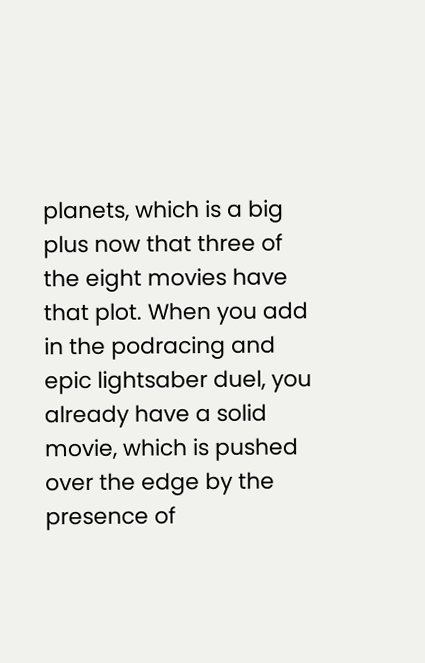planets, which is a big plus now that three of the eight movies have that plot. When you add in the podracing and epic lightsaber duel, you already have a solid movie, which is pushed over the edge by the presence of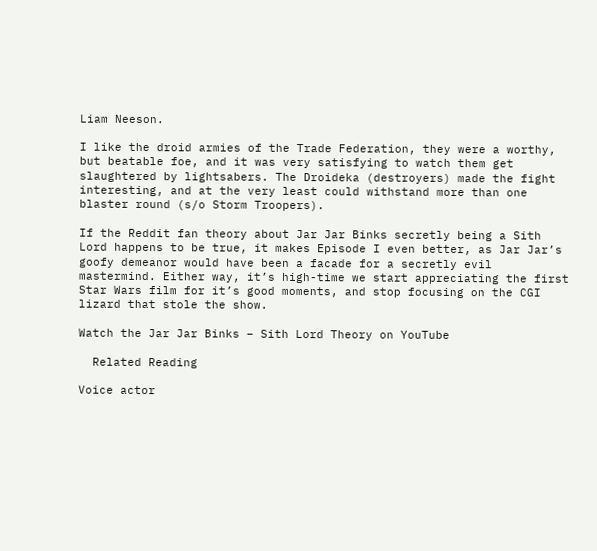Liam Neeson.

I like the droid armies of the Trade Federation, they were a worthy, but beatable foe, and it was very satisfying to watch them get slaughtered by lightsabers. The Droideka (destroyers) made the fight interesting, and at the very least could withstand more than one blaster round (s/o Storm Troopers).

If the Reddit fan theory about Jar Jar Binks secretly being a Sith Lord happens to be true, it makes Episode I even better, as Jar Jar’s goofy demeanor would have been a facade for a secretly evil mastermind. Either way, it’s high-time we start appreciating the first Star Wars film for it’s good moments, and stop focusing on the CGI lizard that stole the show.

Watch the Jar Jar Binks – Sith Lord Theory on YouTube

  Related Reading

Voice actor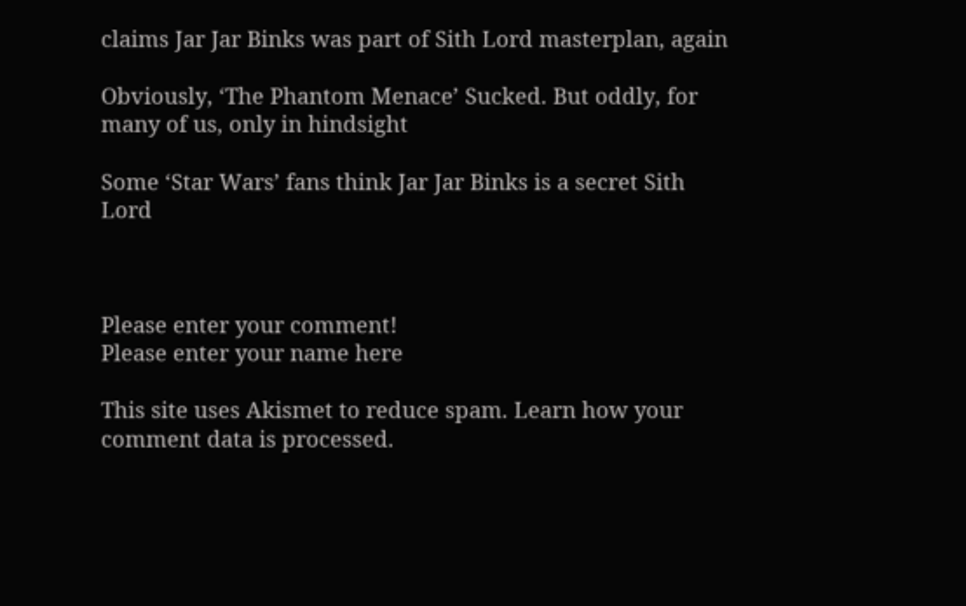claims Jar Jar Binks was part of Sith Lord masterplan, again

Obviously, ‘The Phantom Menace’ Sucked. But oddly, for many of us, only in hindsight

Some ‘Star Wars’ fans think Jar Jar Binks is a secret Sith Lord



Please enter your comment!
Please enter your name here

This site uses Akismet to reduce spam. Learn how your comment data is processed.